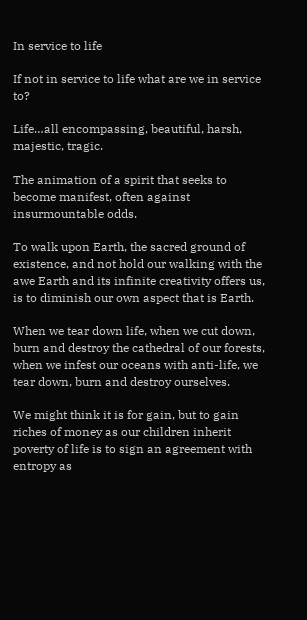In service to life

If not in service to life what are we in service to?

Life…all encompassing, beautiful, harsh, majestic, tragic.

The animation of a spirit that seeks to become manifest, often against insurmountable odds.

To walk upon Earth, the sacred ground of existence, and not hold our walking with the awe Earth and its infinite creativity offers us, is to diminish our own aspect that is Earth.

When we tear down life, when we cut down, burn and destroy the cathedral of our forests, when we infest our oceans with anti-life, we tear down, burn and destroy ourselves.

We might think it is for gain, but to gain riches of money as our children inherit poverty of life is to sign an agreement with entropy as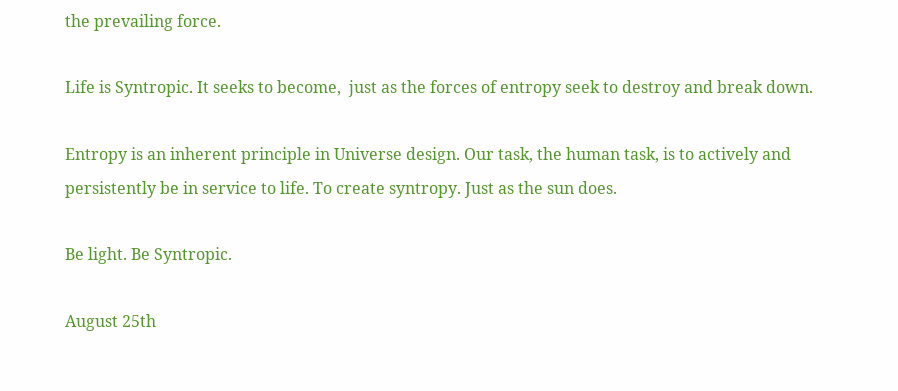the prevailing force.

Life is Syntropic. It seeks to become,  just as the forces of entropy seek to destroy and break down.

Entropy is an inherent principle in Universe design. Our task, the human task, is to actively and persistently be in service to life. To create syntropy. Just as the sun does.

Be light. Be Syntropic.

August 25th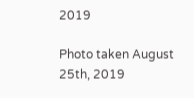2019

Photo taken August 25th, 2019